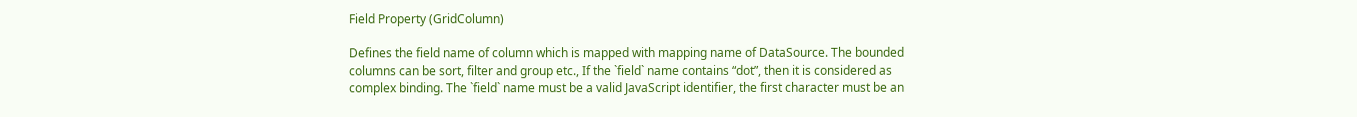Field Property (GridColumn)

Defines the field name of column which is mapped with mapping name of DataSource. The bounded columns can be sort, filter and group etc., If the `field` name contains “dot”, then it is considered as complex binding. The `field` name must be a valid JavaScript identifier, the first character must be an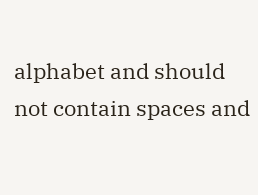alphabet and should not contain spaces and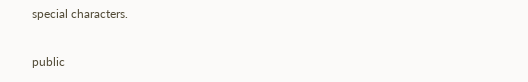special characters.

public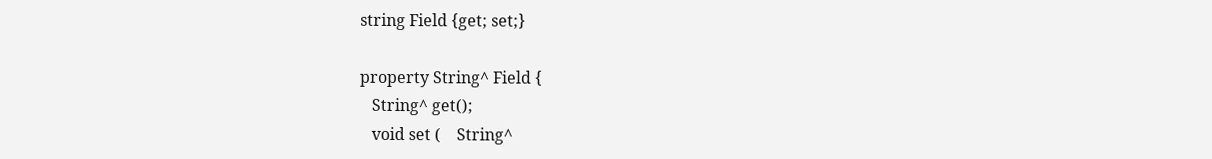string Field {get; set;}

property String^ Field {
   String^ get();
   void set (    String^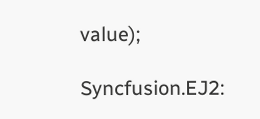value);

Syncfusion.EJ2: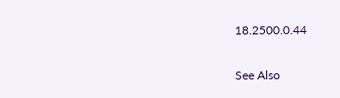18.2500.0.44

See Also